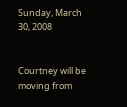Sunday, March 30, 2008


Courtney will be moving from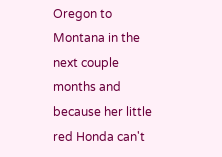Oregon to Montana in the next couple months and because her little red Honda can't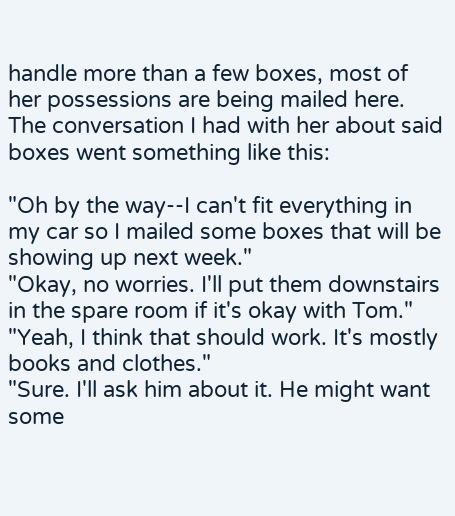handle more than a few boxes, most of her possessions are being mailed here. The conversation I had with her about said boxes went something like this:

"Oh by the way--I can't fit everything in my car so I mailed some boxes that will be showing up next week."
"Okay, no worries. I'll put them downstairs in the spare room if it's okay with Tom."
"Yeah, I think that should work. It's mostly books and clothes."
"Sure. I'll ask him about it. He might want some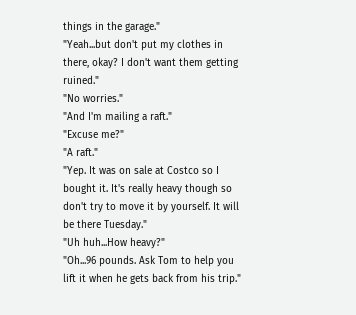things in the garage."
"Yeah...but don't put my clothes in there, okay? I don't want them getting ruined."
"No worries."
"And I'm mailing a raft."
"Excuse me?"
"A raft."
"Yep. It was on sale at Costco so I bought it. It's really heavy though so don't try to move it by yourself. It will be there Tuesday."
"Uh huh...How heavy?"
"Oh...96 pounds. Ask Tom to help you lift it when he gets back from his trip."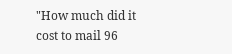"How much did it cost to mail 96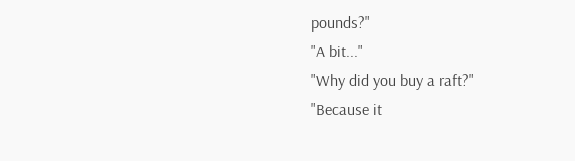pounds?"
"A bit..."
"Why did you buy a raft?"
"Because it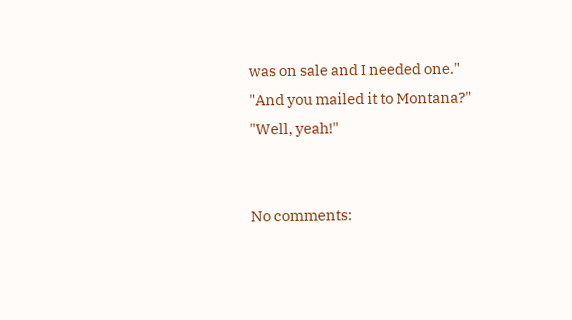was on sale and I needed one."
"And you mailed it to Montana?"
"Well, yeah!"


No comments: